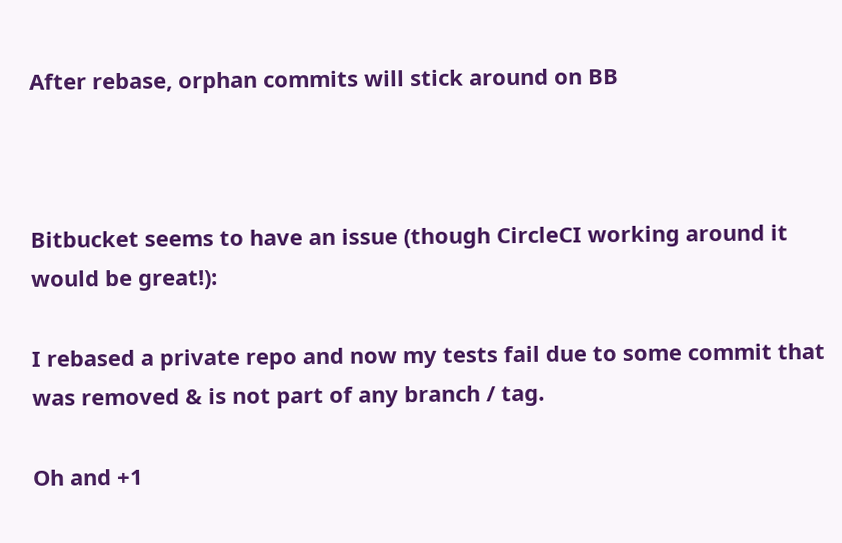After rebase, orphan commits will stick around on BB



Bitbucket seems to have an issue (though CircleCI working around it would be great!):

I rebased a private repo and now my tests fail due to some commit that was removed & is not part of any branch / tag.

Oh and +1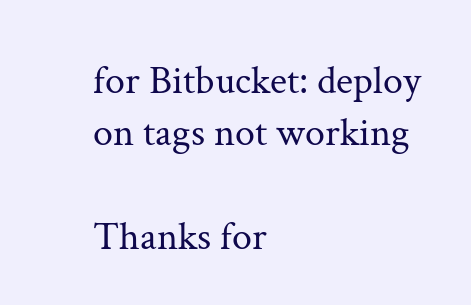for Bitbucket: deploy on tags not working

Thanks for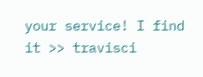your service! I find it >> travisci